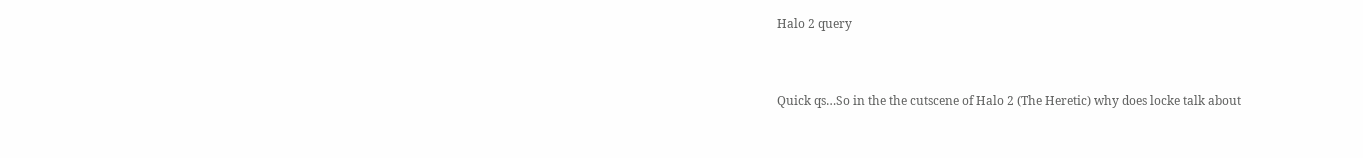Halo 2 query


Quick qs…So in the the cutscene of Halo 2 (The Heretic) why does locke talk about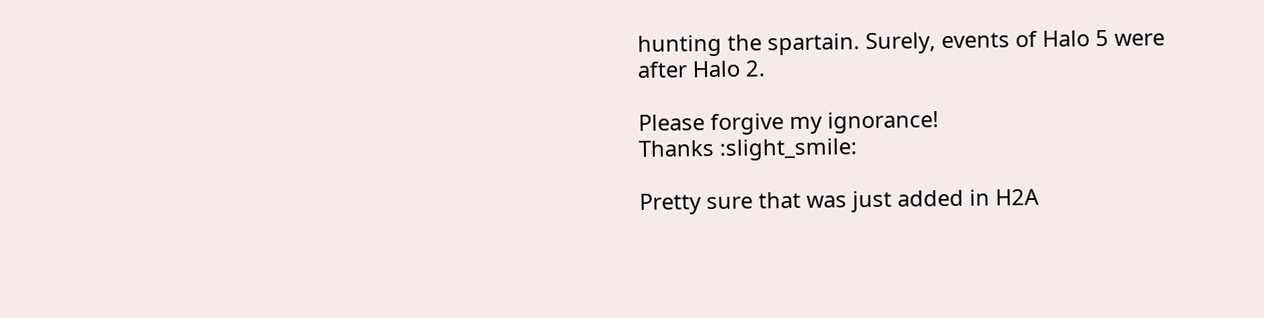hunting the spartain. Surely, events of Halo 5 were after Halo 2.

Please forgive my ignorance!
Thanks :slight_smile:

Pretty sure that was just added in H2A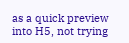as a quick preview into H5, not trying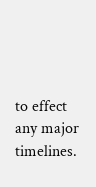to effect any major timelines.